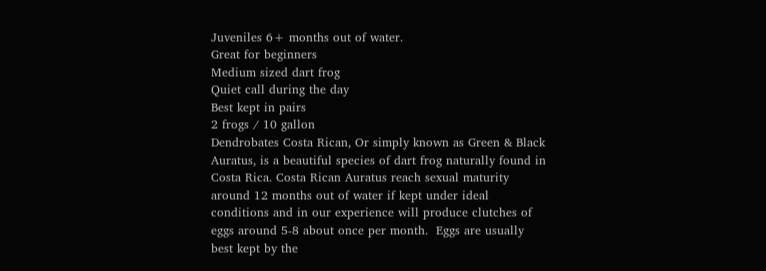Juveniles 6+ months out of water.
Great for beginners
Medium sized dart frog
Quiet call during the day
Best kept in pairs
2 frogs / 10 gallon
Dendrobates Costa Rican, Or simply known as Green & Black Auratus, is a beautiful species of dart frog naturally found in Costa Rica. Costa Rican Auratus reach sexual maturity around 12 months out of water if kept under ideal conditions and in our experience will produce clutches of eggs around 5-8 about once per month.  Eggs are usually best kept by the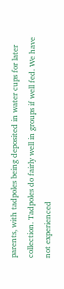parents, with tadpoles being deposited in water cups for later collection. Tadpoles do fairly well in groups if well fed. We have not experienced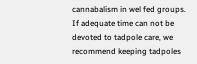cannabalism in wel fed groups. If adequate time can not be devoted to tadpole care, we recommend keeping tadpoles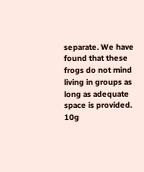separate. We have found that these frogs do not mind living in groups as long as adequate space is provided.
10g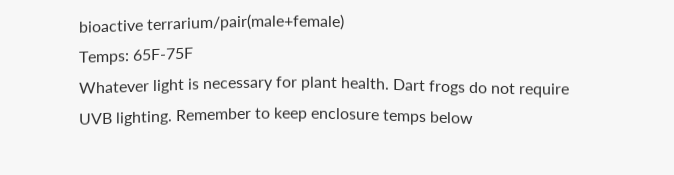bioactive terrarium/pair(male+female)
Temps: 65F-75F
Whatever light is necessary for plant health. Dart frogs do not require UVB lighting. Remember to keep enclosure temps below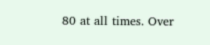80 at all times. Over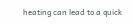heating can lead to a quick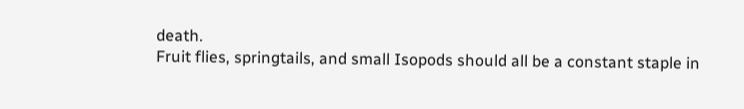death.
Fruit flies, springtails, and small Isopods should all be a constant staple in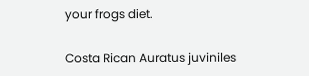your frogs diet.

Costa Rican Auratus juviniles